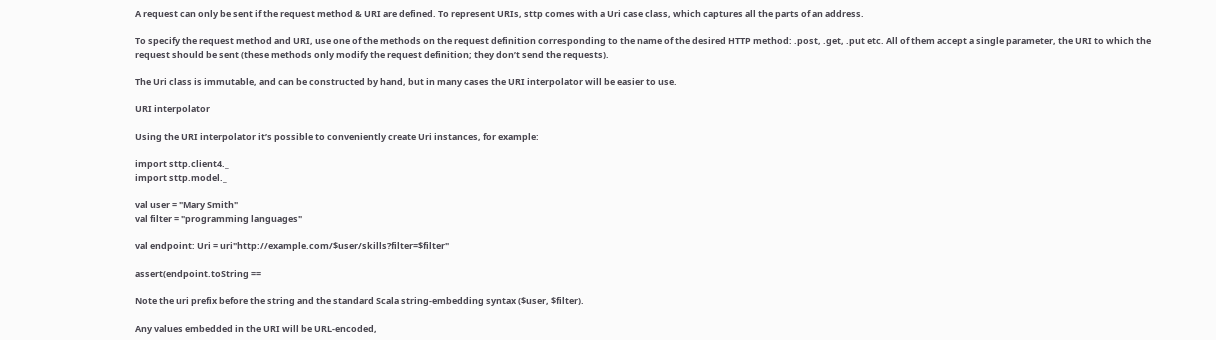A request can only be sent if the request method & URI are defined. To represent URIs, sttp comes with a Uri case class, which captures all the parts of an address.

To specify the request method and URI, use one of the methods on the request definition corresponding to the name of the desired HTTP method: .post, .get, .put etc. All of them accept a single parameter, the URI to which the request should be sent (these methods only modify the request definition; they don’t send the requests).

The Uri class is immutable, and can be constructed by hand, but in many cases the URI interpolator will be easier to use.

URI interpolator

Using the URI interpolator it’s possible to conveniently create Uri instances, for example:

import sttp.client4._
import sttp.model._

val user = "Mary Smith"
val filter = "programming languages"

val endpoint: Uri = uri"http://example.com/$user/skills?filter=$filter"

assert(endpoint.toString ==

Note the uri prefix before the string and the standard Scala string-embedding syntax ($user, $filter).

Any values embedded in the URI will be URL-encoded,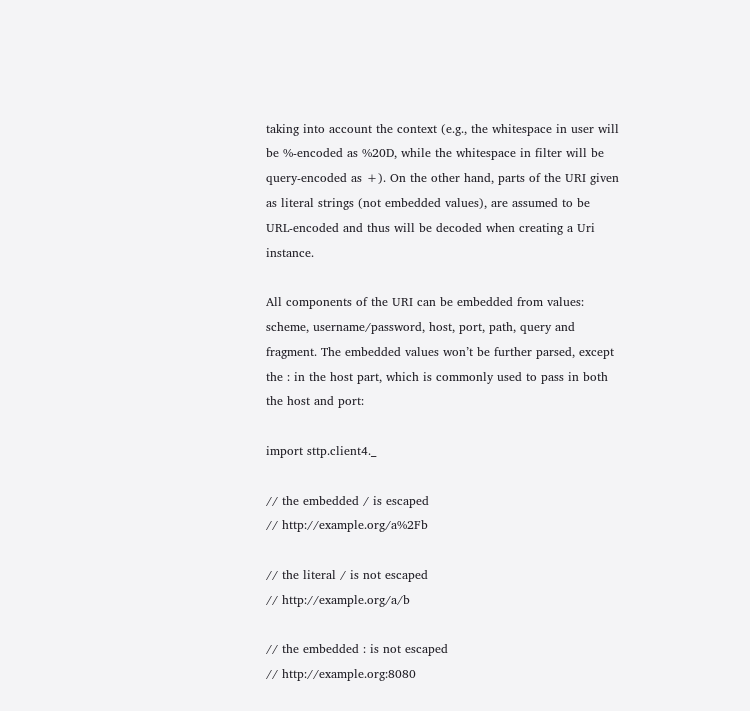taking into account the context (e.g., the whitespace in user will be %-encoded as %20D, while the whitespace in filter will be query-encoded as +). On the other hand, parts of the URI given as literal strings (not embedded values), are assumed to be URL-encoded and thus will be decoded when creating a Uri instance.

All components of the URI can be embedded from values: scheme, username/password, host, port, path, query and fragment. The embedded values won’t be further parsed, except the : in the host part, which is commonly used to pass in both the host and port:

import sttp.client4._

// the embedded / is escaped
// http://example.org/a%2Fb

// the literal / is not escaped
// http://example.org/a/b

// the embedded : is not escaped
// http://example.org:8080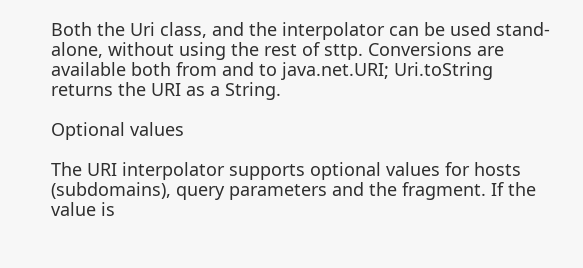Both the Uri class, and the interpolator can be used stand-alone, without using the rest of sttp. Conversions are available both from and to java.net.URI; Uri.toString returns the URI as a String.

Optional values

The URI interpolator supports optional values for hosts (subdomains), query parameters and the fragment. If the value is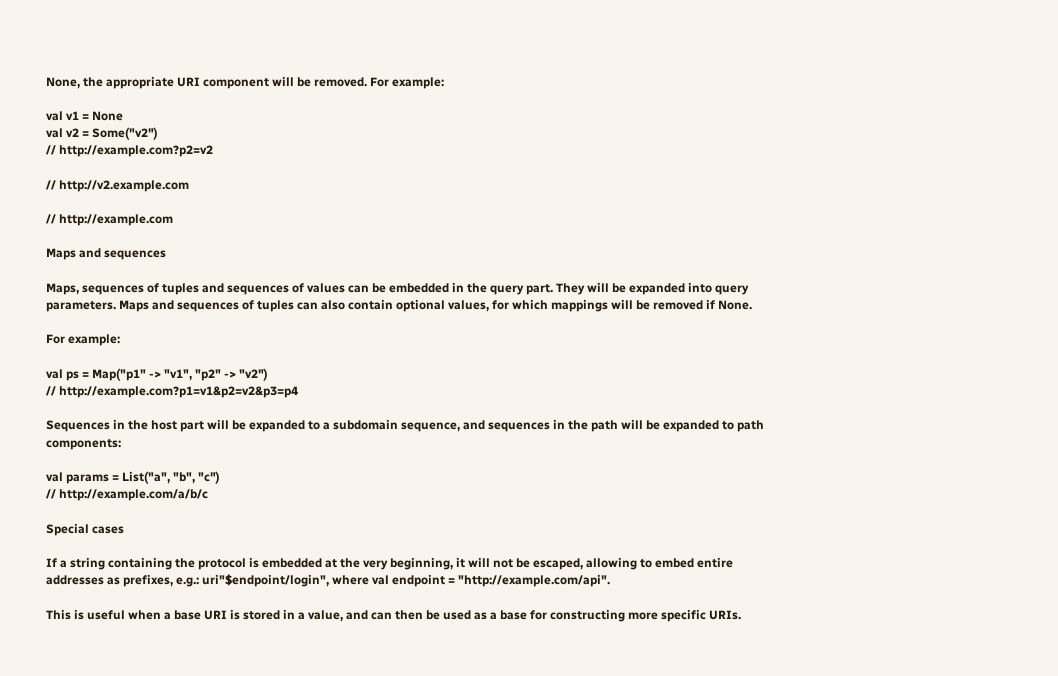None, the appropriate URI component will be removed. For example:

val v1 = None
val v2 = Some("v2")
// http://example.com?p2=v2

// http://v2.example.com

// http://example.com

Maps and sequences

Maps, sequences of tuples and sequences of values can be embedded in the query part. They will be expanded into query parameters. Maps and sequences of tuples can also contain optional values, for which mappings will be removed if None.

For example:

val ps = Map("p1" -> "v1", "p2" -> "v2")
// http://example.com?p1=v1&p2=v2&p3=p4

Sequences in the host part will be expanded to a subdomain sequence, and sequences in the path will be expanded to path components:

val params = List("a", "b", "c")
// http://example.com/a/b/c

Special cases

If a string containing the protocol is embedded at the very beginning, it will not be escaped, allowing to embed entire addresses as prefixes, e.g.: uri"$endpoint/login", where val endpoint = "http://example.com/api".

This is useful when a base URI is stored in a value, and can then be used as a base for constructing more specific URIs.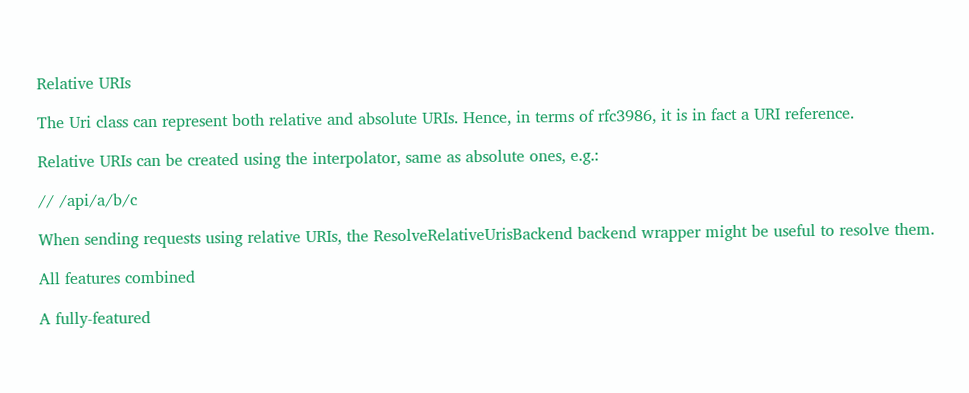Relative URIs

The Uri class can represent both relative and absolute URIs. Hence, in terms of rfc3986, it is in fact a URI reference.

Relative URIs can be created using the interpolator, same as absolute ones, e.g.:

// /api/a/b/c

When sending requests using relative URIs, the ResolveRelativeUrisBackend backend wrapper might be useful to resolve them.

All features combined

A fully-featured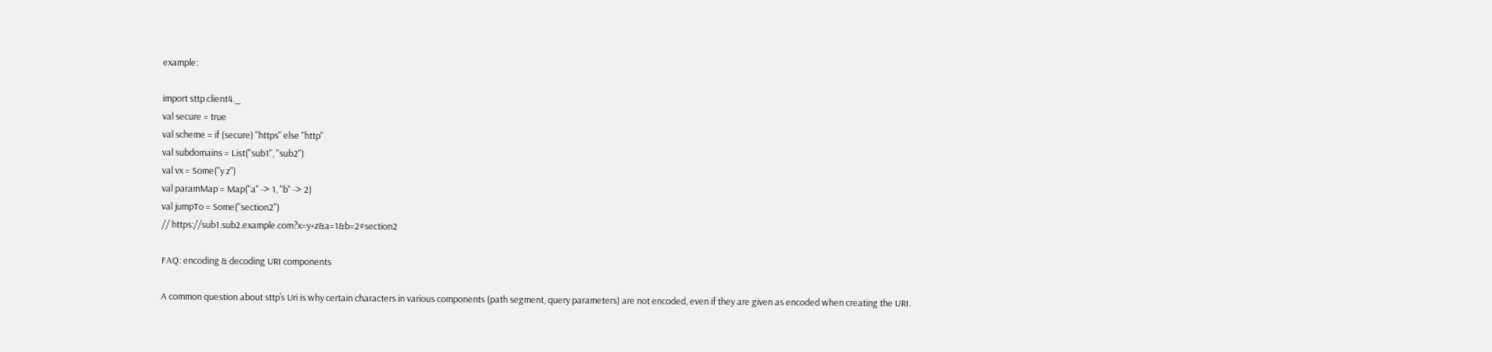example:

import sttp.client4._
val secure = true
val scheme = if (secure) "https" else "http"
val subdomains = List("sub1", "sub2")
val vx = Some("y z")
val paramMap = Map("a" -> 1, "b" -> 2)
val jumpTo = Some("section2")
// https://sub1.sub2.example.com?x=y+z&a=1&b=2#section2

FAQ: encoding & decoding URI components

A common question about sttp’s Uri is why certain characters in various components (path segment, query parameters) are not encoded, even if they are given as encoded when creating the URI.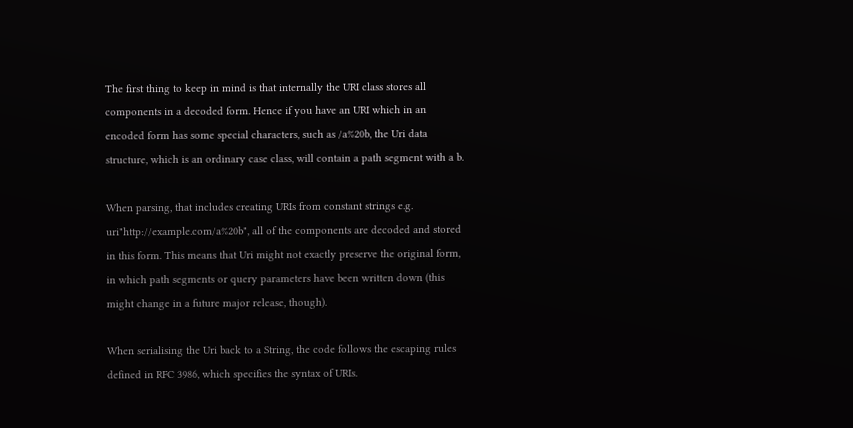The first thing to keep in mind is that internally the URI class stores all components in a decoded form. Hence if you have an URI which in an encoded form has some special characters, such as /a%20b, the Uri data structure, which is an ordinary case class, will contain a path segment with a b.

When parsing, that includes creating URIs from constant strings e.g. uri"http://example.com/a%20b", all of the components are decoded and stored in this form. This means that Uri might not exactly preserve the original form, in which path segments or query parameters have been written down (this might change in a future major release, though).

When serialising the Uri back to a String, the code follows the escaping rules defined in RFC 3986, which specifies the syntax of URIs.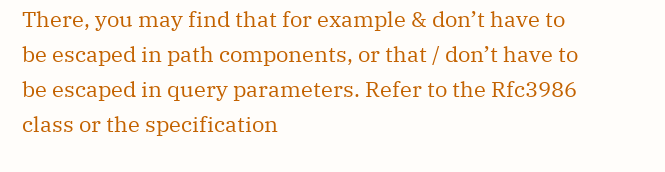There, you may find that for example & don’t have to be escaped in path components, or that / don’t have to be escaped in query parameters. Refer to the Rfc3986 class or the specification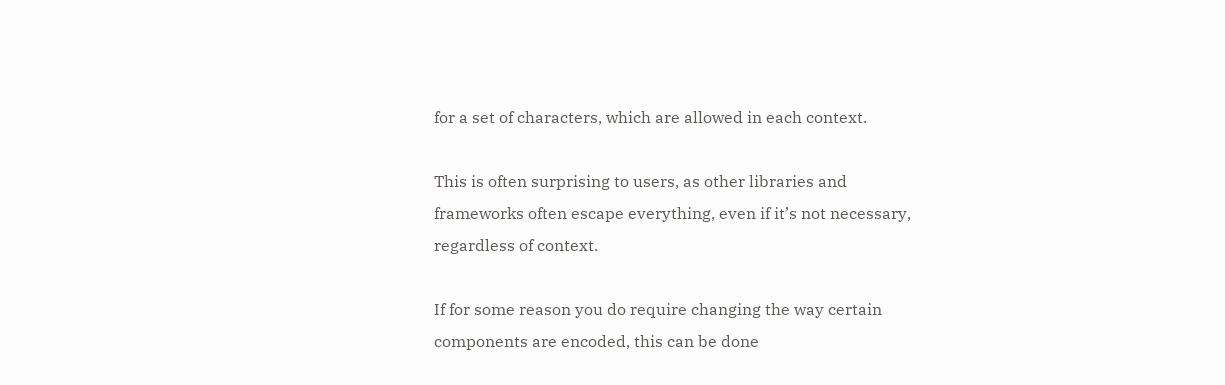for a set of characters, which are allowed in each context.

This is often surprising to users, as other libraries and frameworks often escape everything, even if it’s not necessary, regardless of context.

If for some reason you do require changing the way certain components are encoded, this can be done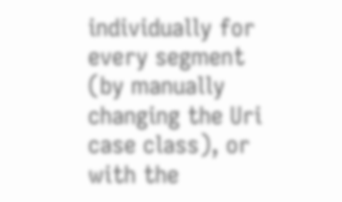individually for every segment (by manually changing the Uri case class), or with the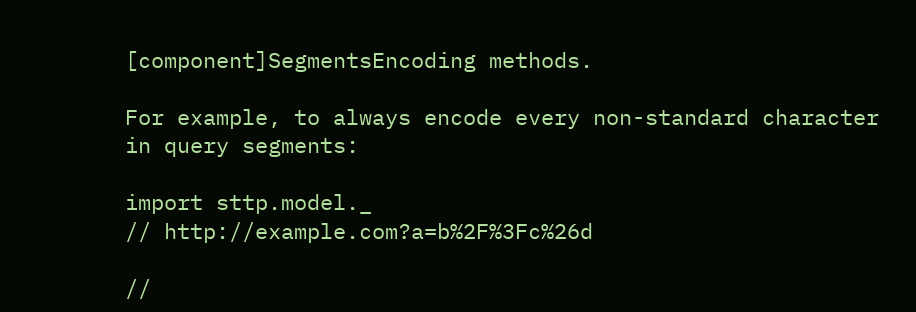[component]SegmentsEncoding methods.

For example, to always encode every non-standard character in query segments:

import sttp.model._
// http://example.com?a=b%2F%3Fc%26d

//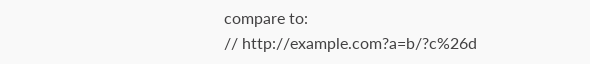compare to:
// http://example.com?a=b/?c%26d